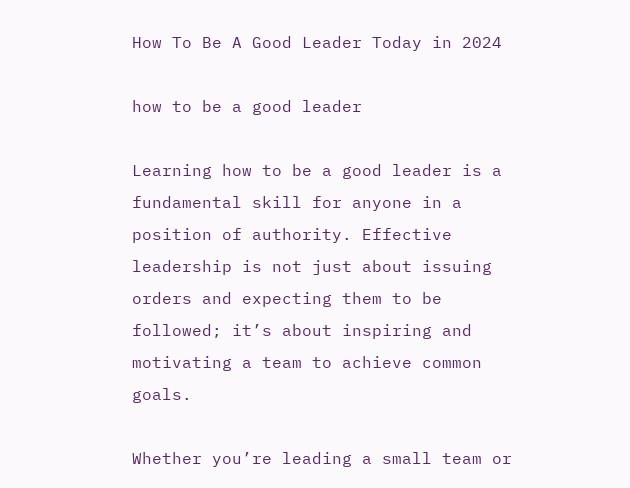How To Be A Good Leader Today in 2024

how to be a good leader

Learning how to be a good leader is a fundamental skill for anyone in a position of authority. Effective leadership is not just about issuing orders and expecting them to be followed; it’s about inspiring and motivating a team to achieve common goals.

Whether you’re leading a small team or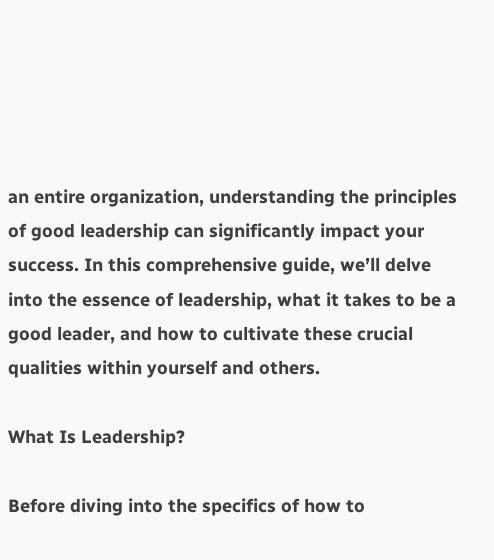an entire organization, understanding the principles of good leadership can significantly impact your success. In this comprehensive guide, we’ll delve into the essence of leadership, what it takes to be a good leader, and how to cultivate these crucial qualities within yourself and others.

What Is Leadership?

Before diving into the specifics of how to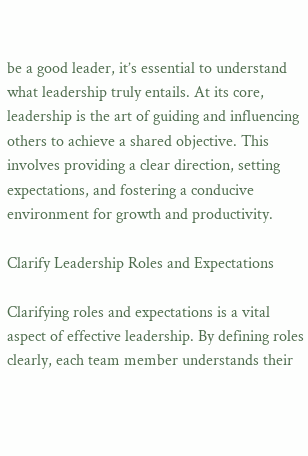be a good leader, it’s essential to understand what leadership truly entails. At its core, leadership is the art of guiding and influencing others to achieve a shared objective. This involves providing a clear direction, setting expectations, and fostering a conducive environment for growth and productivity.

Clarify Leadership Roles and Expectations

Clarifying roles and expectations is a vital aspect of effective leadership. By defining roles clearly, each team member understands their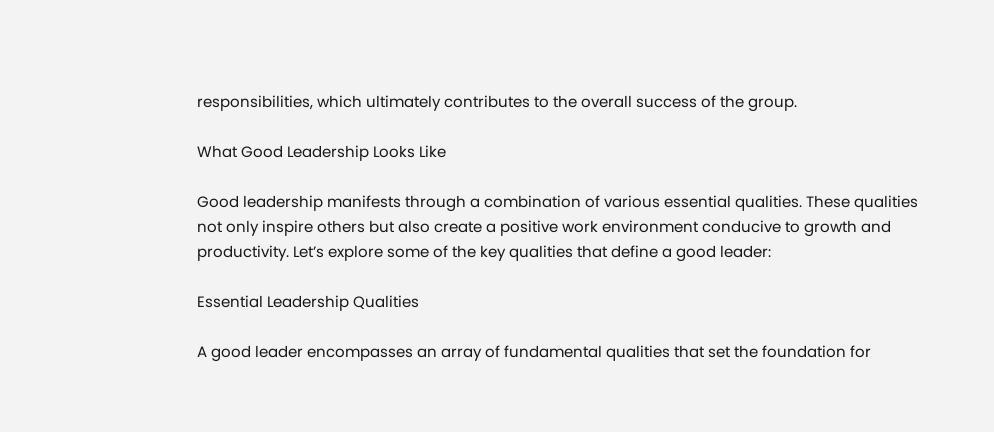responsibilities, which ultimately contributes to the overall success of the group.

What Good Leadership Looks Like

Good leadership manifests through a combination of various essential qualities. These qualities not only inspire others but also create a positive work environment conducive to growth and productivity. Let’s explore some of the key qualities that define a good leader:

Essential Leadership Qualities

A good leader encompasses an array of fundamental qualities that set the foundation for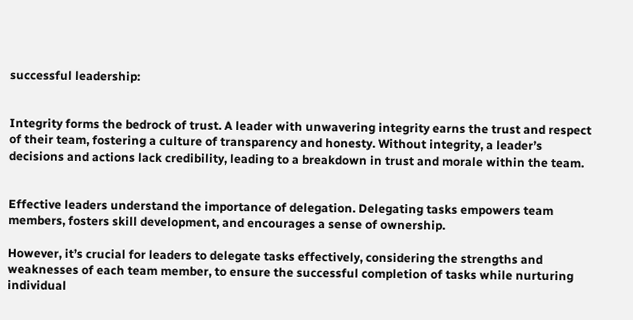successful leadership:


Integrity forms the bedrock of trust. A leader with unwavering integrity earns the trust and respect of their team, fostering a culture of transparency and honesty. Without integrity, a leader’s decisions and actions lack credibility, leading to a breakdown in trust and morale within the team.


Effective leaders understand the importance of delegation. Delegating tasks empowers team members, fosters skill development, and encourages a sense of ownership.

However, it’s crucial for leaders to delegate tasks effectively, considering the strengths and weaknesses of each team member, to ensure the successful completion of tasks while nurturing individual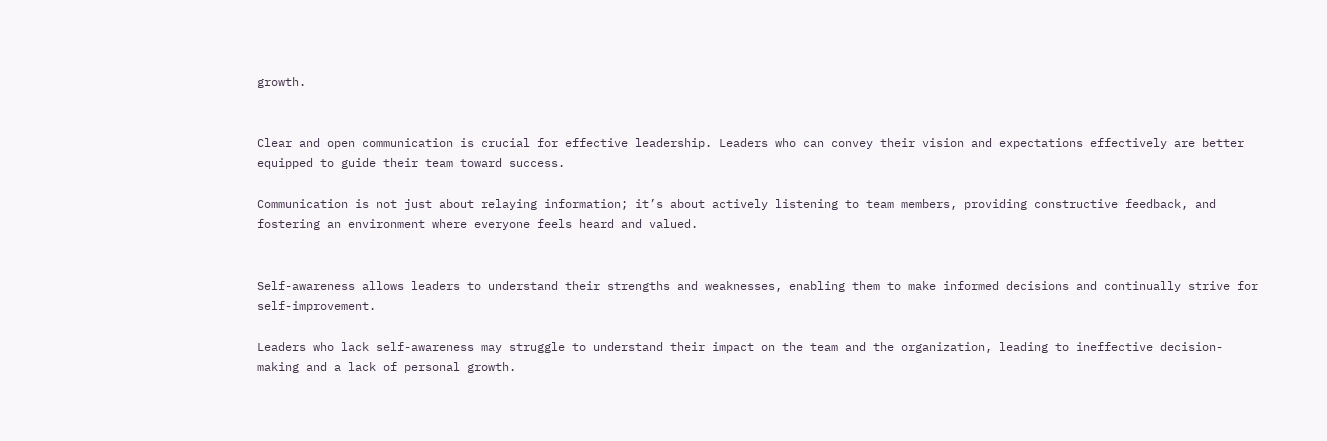growth.


Clear and open communication is crucial for effective leadership. Leaders who can convey their vision and expectations effectively are better equipped to guide their team toward success.

Communication is not just about relaying information; it’s about actively listening to team members, providing constructive feedback, and fostering an environment where everyone feels heard and valued.


Self-awareness allows leaders to understand their strengths and weaknesses, enabling them to make informed decisions and continually strive for self-improvement.

Leaders who lack self-awareness may struggle to understand their impact on the team and the organization, leading to ineffective decision-making and a lack of personal growth.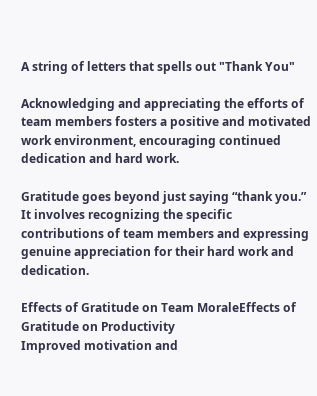A string of letters that spells out "Thank You"

Acknowledging and appreciating the efforts of team members fosters a positive and motivated work environment, encouraging continued dedication and hard work.

Gratitude goes beyond just saying “thank you.” It involves recognizing the specific contributions of team members and expressing genuine appreciation for their hard work and dedication.

Effects of Gratitude on Team MoraleEffects of Gratitude on Productivity
Improved motivation and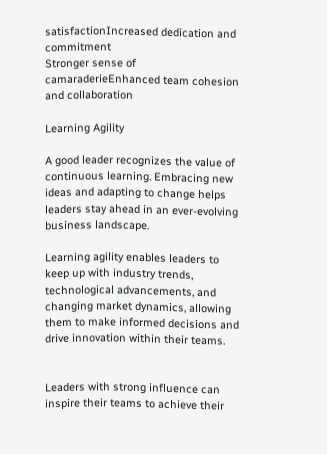satisfactionIncreased dedication and commitment
Stronger sense of camaraderieEnhanced team cohesion and collaboration

Learning Agility

A good leader recognizes the value of continuous learning. Embracing new ideas and adapting to change helps leaders stay ahead in an ever-evolving business landscape.

Learning agility enables leaders to keep up with industry trends, technological advancements, and changing market dynamics, allowing them to make informed decisions and drive innovation within their teams.


Leaders with strong influence can inspire their teams to achieve their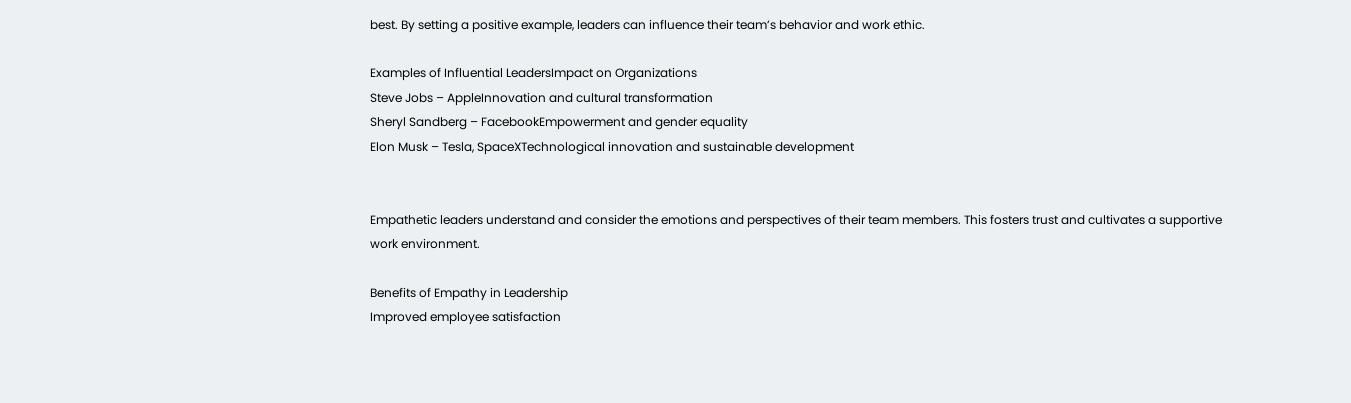best. By setting a positive example, leaders can influence their team’s behavior and work ethic.

Examples of Influential LeadersImpact on Organizations
Steve Jobs – AppleInnovation and cultural transformation
Sheryl Sandberg – FacebookEmpowerment and gender equality
Elon Musk – Tesla, SpaceXTechnological innovation and sustainable development


Empathetic leaders understand and consider the emotions and perspectives of their team members. This fosters trust and cultivates a supportive work environment.

Benefits of Empathy in Leadership
Improved employee satisfaction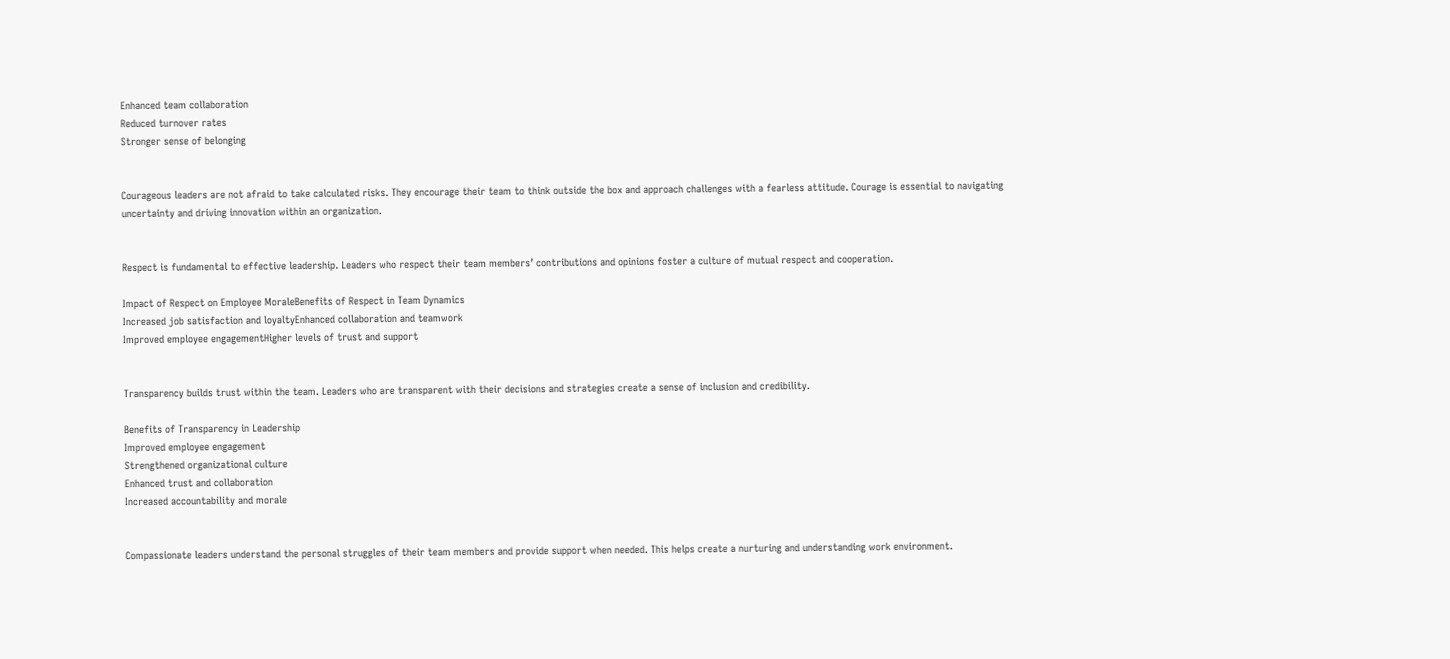Enhanced team collaboration
Reduced turnover rates
Stronger sense of belonging


Courageous leaders are not afraid to take calculated risks. They encourage their team to think outside the box and approach challenges with a fearless attitude. Courage is essential to navigating uncertainty and driving innovation within an organization.


Respect is fundamental to effective leadership. Leaders who respect their team members’ contributions and opinions foster a culture of mutual respect and cooperation.

Impact of Respect on Employee MoraleBenefits of Respect in Team Dynamics
Increased job satisfaction and loyaltyEnhanced collaboration and teamwork
Improved employee engagementHigher levels of trust and support


Transparency builds trust within the team. Leaders who are transparent with their decisions and strategies create a sense of inclusion and credibility.

Benefits of Transparency in Leadership
Improved employee engagement
Strengthened organizational culture
Enhanced trust and collaboration
Increased accountability and morale


Compassionate leaders understand the personal struggles of their team members and provide support when needed. This helps create a nurturing and understanding work environment.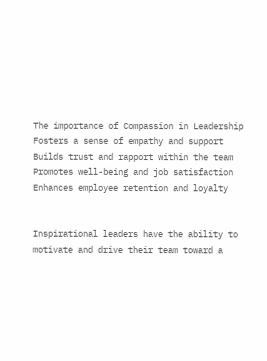The importance of Compassion in Leadership
Fosters a sense of empathy and support
Builds trust and rapport within the team
Promotes well-being and job satisfaction
Enhances employee retention and loyalty


Inspirational leaders have the ability to motivate and drive their team toward a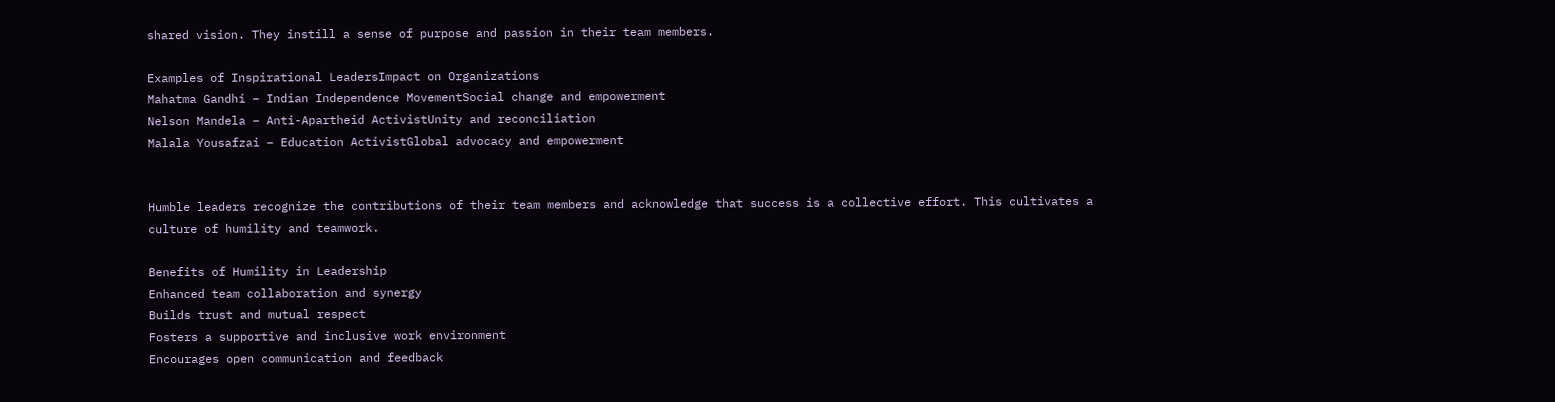shared vision. They instill a sense of purpose and passion in their team members.

Examples of Inspirational LeadersImpact on Organizations
Mahatma Gandhi – Indian Independence MovementSocial change and empowerment
Nelson Mandela – Anti-Apartheid ActivistUnity and reconciliation
Malala Yousafzai – Education ActivistGlobal advocacy and empowerment


Humble leaders recognize the contributions of their team members and acknowledge that success is a collective effort. This cultivates a culture of humility and teamwork.

Benefits of Humility in Leadership
Enhanced team collaboration and synergy
Builds trust and mutual respect
Fosters a supportive and inclusive work environment
Encourages open communication and feedback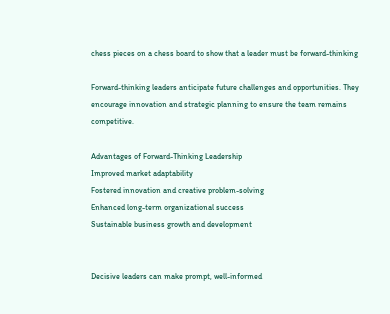chess pieces on a chess board to show that a leader must be forward-thinking

Forward-thinking leaders anticipate future challenges and opportunities. They encourage innovation and strategic planning to ensure the team remains competitive.

Advantages of Forward-Thinking Leadership
Improved market adaptability
Fostered innovation and creative problem-solving
Enhanced long-term organizational success
Sustainable business growth and development


Decisive leaders can make prompt, well-informed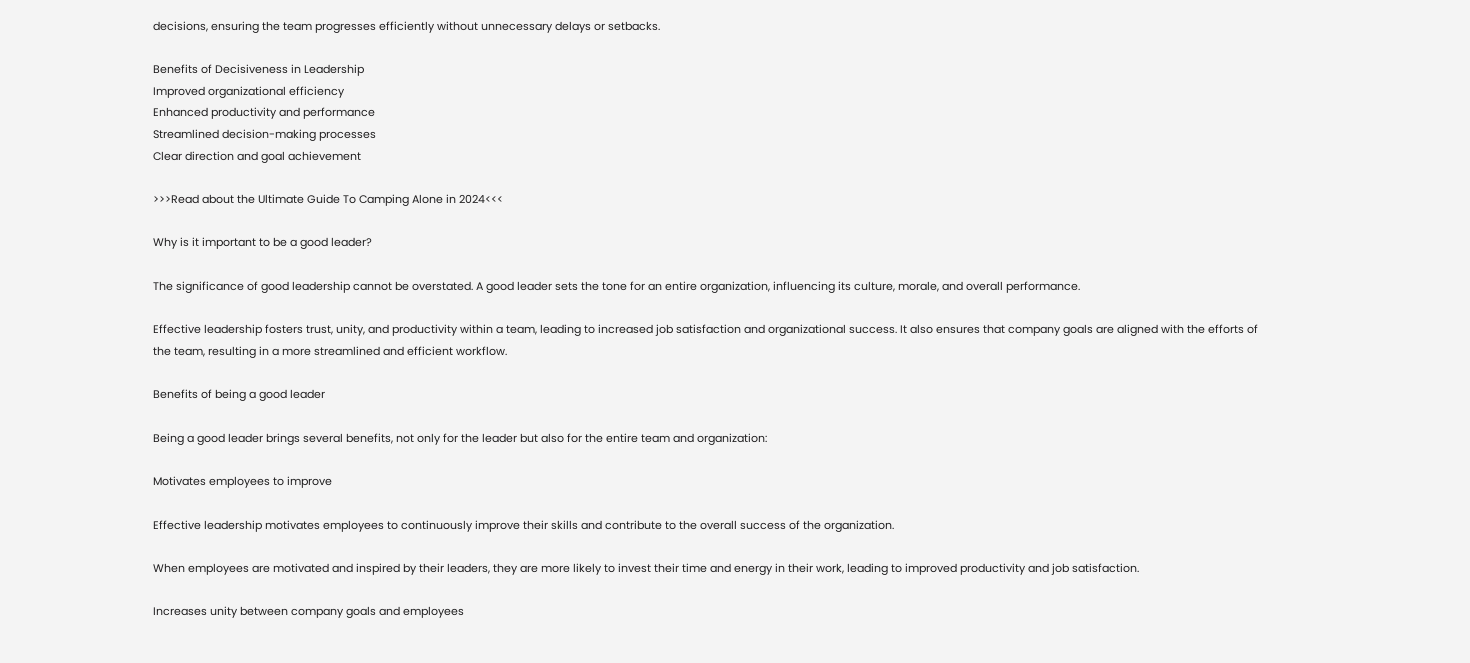decisions, ensuring the team progresses efficiently without unnecessary delays or setbacks.

Benefits of Decisiveness in Leadership
Improved organizational efficiency
Enhanced productivity and performance
Streamlined decision-making processes
Clear direction and goal achievement

>>>Read about the Ultimate Guide To Camping Alone in 2024<<<

Why is it important to be a good leader?

The significance of good leadership cannot be overstated. A good leader sets the tone for an entire organization, influencing its culture, morale, and overall performance.

Effective leadership fosters trust, unity, and productivity within a team, leading to increased job satisfaction and organizational success. It also ensures that company goals are aligned with the efforts of the team, resulting in a more streamlined and efficient workflow.

Benefits of being a good leader

Being a good leader brings several benefits, not only for the leader but also for the entire team and organization:

Motivates employees to improve

Effective leadership motivates employees to continuously improve their skills and contribute to the overall success of the organization.

When employees are motivated and inspired by their leaders, they are more likely to invest their time and energy in their work, leading to improved productivity and job satisfaction.

Increases unity between company goals and employees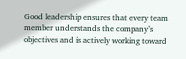Good leadership ensures that every team member understands the company’s objectives and is actively working toward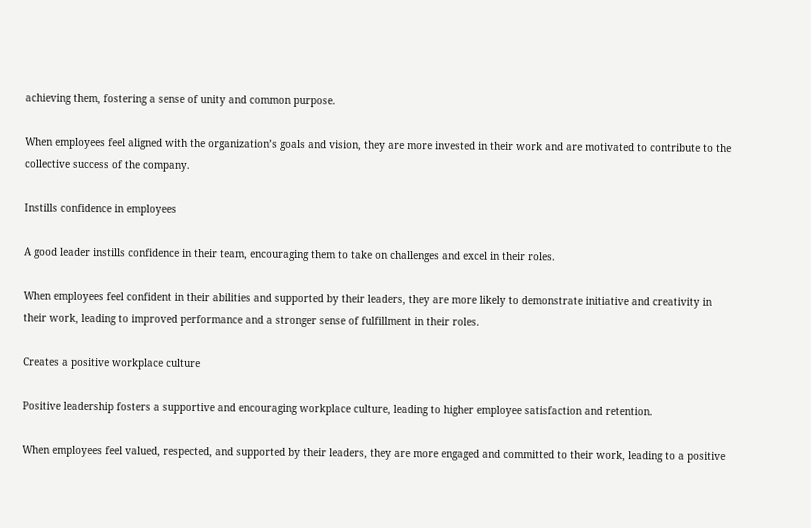achieving them, fostering a sense of unity and common purpose.

When employees feel aligned with the organization’s goals and vision, they are more invested in their work and are motivated to contribute to the collective success of the company.

Instills confidence in employees

A good leader instills confidence in their team, encouraging them to take on challenges and excel in their roles.

When employees feel confident in their abilities and supported by their leaders, they are more likely to demonstrate initiative and creativity in their work, leading to improved performance and a stronger sense of fulfillment in their roles.

Creates a positive workplace culture

Positive leadership fosters a supportive and encouraging workplace culture, leading to higher employee satisfaction and retention.

When employees feel valued, respected, and supported by their leaders, they are more engaged and committed to their work, leading to a positive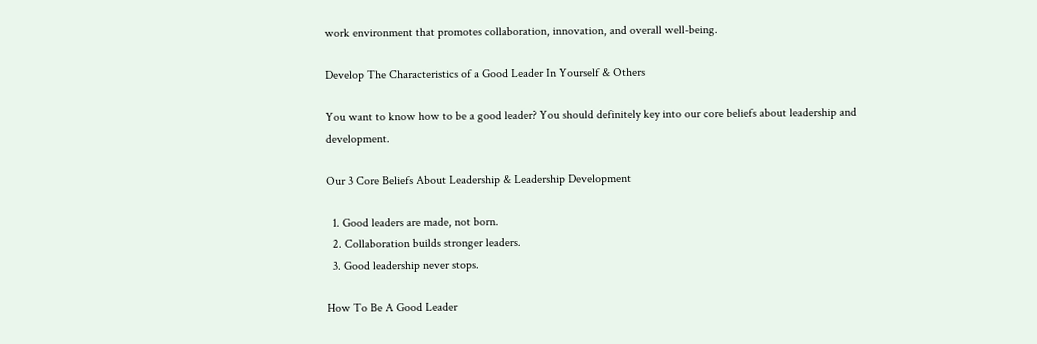work environment that promotes collaboration, innovation, and overall well-being.

Develop The Characteristics of a Good Leader In Yourself & Others

You want to know how to be a good leader? You should definitely key into our core beliefs about leadership and development.

Our 3 Core Beliefs About Leadership & Leadership Development

  1. Good leaders are made, not born.
  2. Collaboration builds stronger leaders.
  3. Good leadership never stops.

How To Be A Good Leader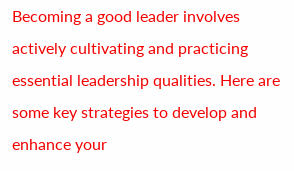Becoming a good leader involves actively cultivating and practicing essential leadership qualities. Here are some key strategies to develop and enhance your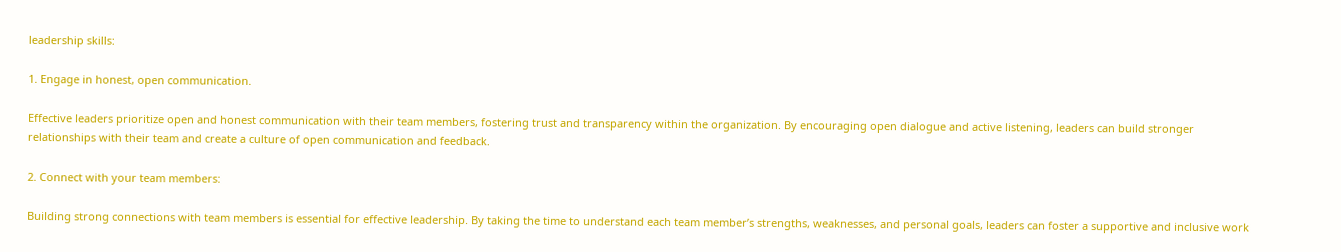leadership skills:

1. Engage in honest, open communication.

Effective leaders prioritize open and honest communication with their team members, fostering trust and transparency within the organization. By encouraging open dialogue and active listening, leaders can build stronger relationships with their team and create a culture of open communication and feedback.

2. Connect with your team members:

Building strong connections with team members is essential for effective leadership. By taking the time to understand each team member’s strengths, weaknesses, and personal goals, leaders can foster a supportive and inclusive work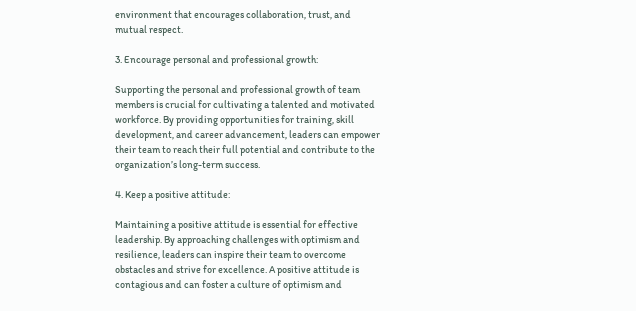environment that encourages collaboration, trust, and mutual respect.

3. Encourage personal and professional growth:

Supporting the personal and professional growth of team members is crucial for cultivating a talented and motivated workforce. By providing opportunities for training, skill development, and career advancement, leaders can empower their team to reach their full potential and contribute to the organization’s long-term success.

4. Keep a positive attitude:

Maintaining a positive attitude is essential for effective leadership. By approaching challenges with optimism and resilience, leaders can inspire their team to overcome obstacles and strive for excellence. A positive attitude is contagious and can foster a culture of optimism and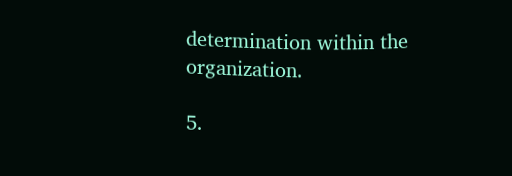determination within the organization.

5.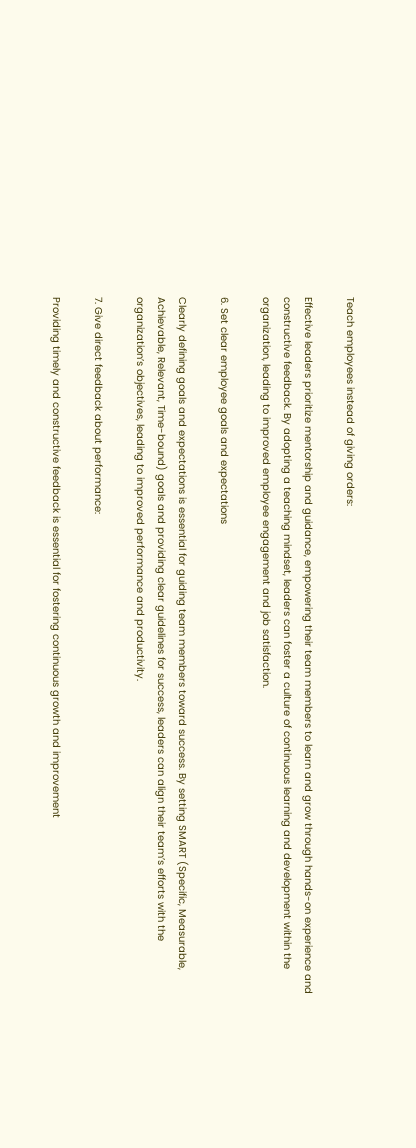Teach employees instead of giving orders:

Effective leaders prioritize mentorship and guidance, empowering their team members to learn and grow through hands-on experience and constructive feedback. By adopting a teaching mindset, leaders can foster a culture of continuous learning and development within the organization, leading to improved employee engagement and job satisfaction.

6. Set clear employee goals and expectations

Clearly defining goals and expectations is essential for guiding team members toward success. By setting SMART (Specific, Measurable, Achievable, Relevant, Time-bound) goals and providing clear guidelines for success, leaders can align their team’s efforts with the organization’s objectives, leading to improved performance and productivity.

7. Give direct feedback about performance:

Providing timely and constructive feedback is essential for fostering continuous growth and improvement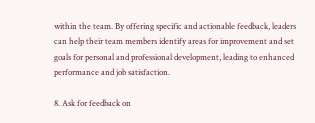within the team. By offering specific and actionable feedback, leaders can help their team members identify areas for improvement and set goals for personal and professional development, leading to enhanced performance and job satisfaction.

8. Ask for feedback on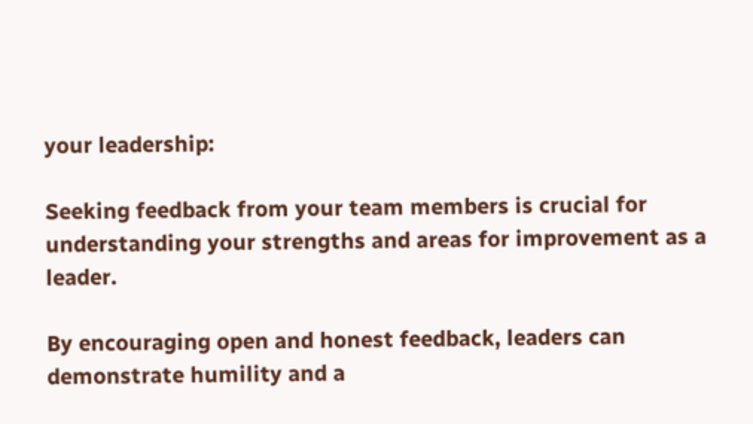your leadership:

Seeking feedback from your team members is crucial for understanding your strengths and areas for improvement as a leader.

By encouraging open and honest feedback, leaders can demonstrate humility and a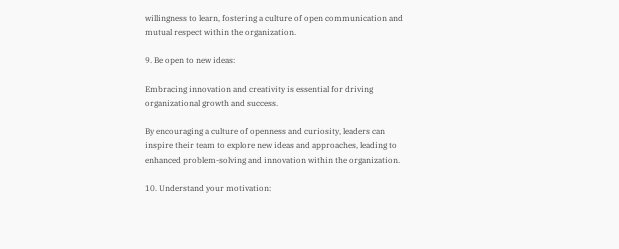willingness to learn, fostering a culture of open communication and mutual respect within the organization.

9. Be open to new ideas:

Embracing innovation and creativity is essential for driving organizational growth and success.

By encouraging a culture of openness and curiosity, leaders can inspire their team to explore new ideas and approaches, leading to enhanced problem-solving and innovation within the organization.

10. Understand your motivation: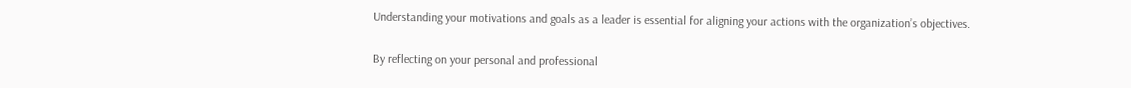Understanding your motivations and goals as a leader is essential for aligning your actions with the organization’s objectives.

By reflecting on your personal and professional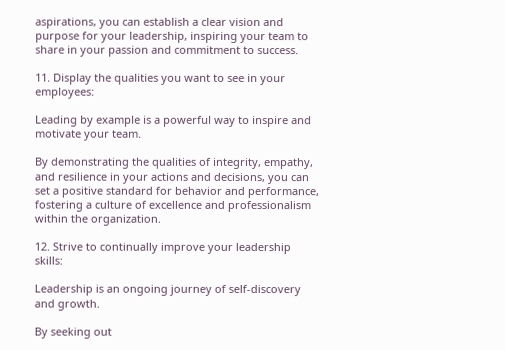aspirations, you can establish a clear vision and purpose for your leadership, inspiring your team to share in your passion and commitment to success.

11. Display the qualities you want to see in your employees:

Leading by example is a powerful way to inspire and motivate your team.

By demonstrating the qualities of integrity, empathy, and resilience in your actions and decisions, you can set a positive standard for behavior and performance, fostering a culture of excellence and professionalism within the organization.

12. Strive to continually improve your leadership skills:

Leadership is an ongoing journey of self-discovery and growth.

By seeking out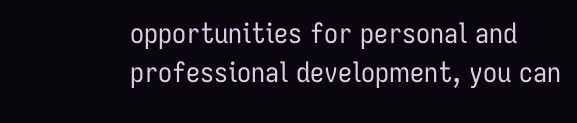opportunities for personal and professional development, you can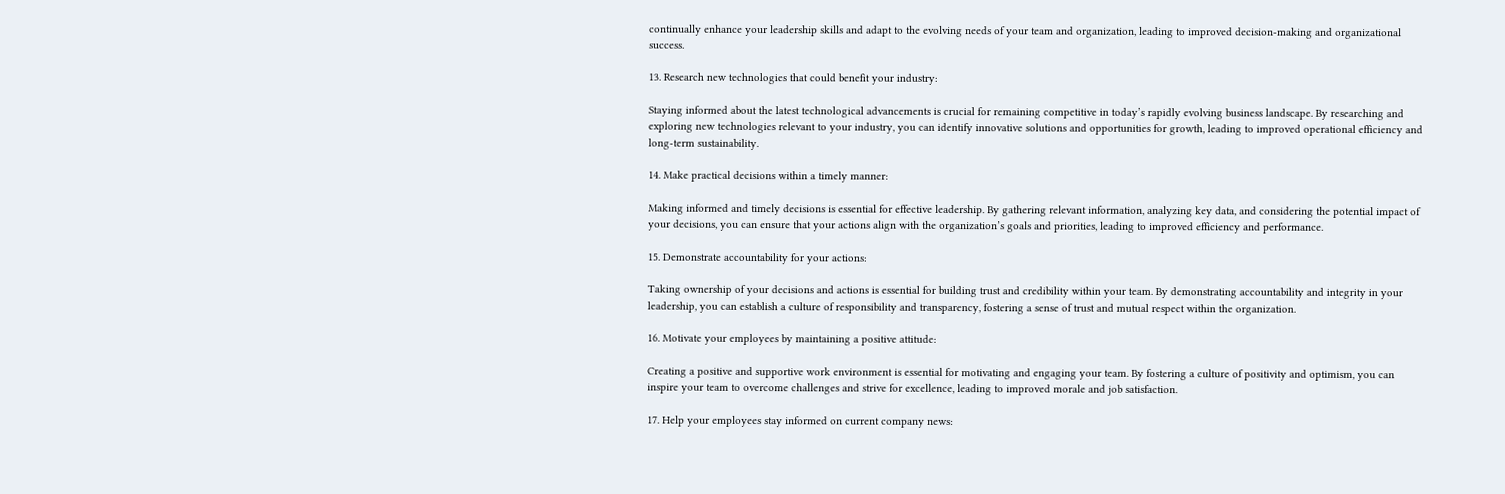continually enhance your leadership skills and adapt to the evolving needs of your team and organization, leading to improved decision-making and organizational success.

13. Research new technologies that could benefit your industry:

Staying informed about the latest technological advancements is crucial for remaining competitive in today’s rapidly evolving business landscape. By researching and exploring new technologies relevant to your industry, you can identify innovative solutions and opportunities for growth, leading to improved operational efficiency and long-term sustainability.

14. Make practical decisions within a timely manner:

Making informed and timely decisions is essential for effective leadership. By gathering relevant information, analyzing key data, and considering the potential impact of your decisions, you can ensure that your actions align with the organization’s goals and priorities, leading to improved efficiency and performance.

15. Demonstrate accountability for your actions:

Taking ownership of your decisions and actions is essential for building trust and credibility within your team. By demonstrating accountability and integrity in your leadership, you can establish a culture of responsibility and transparency, fostering a sense of trust and mutual respect within the organization.

16. Motivate your employees by maintaining a positive attitude:

Creating a positive and supportive work environment is essential for motivating and engaging your team. By fostering a culture of positivity and optimism, you can inspire your team to overcome challenges and strive for excellence, leading to improved morale and job satisfaction.

17. Help your employees stay informed on current company news: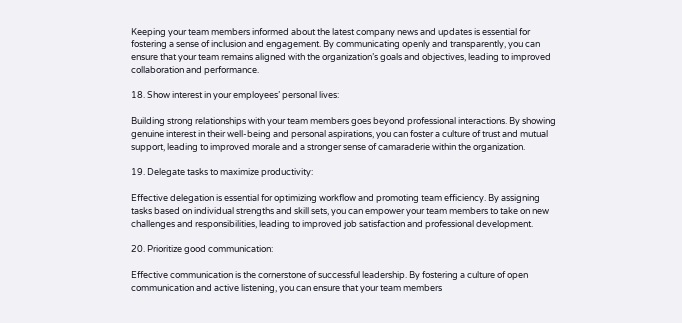Keeping your team members informed about the latest company news and updates is essential for fostering a sense of inclusion and engagement. By communicating openly and transparently, you can ensure that your team remains aligned with the organization’s goals and objectives, leading to improved collaboration and performance.

18. Show interest in your employees’ personal lives:

Building strong relationships with your team members goes beyond professional interactions. By showing genuine interest in their well-being and personal aspirations, you can foster a culture of trust and mutual support, leading to improved morale and a stronger sense of camaraderie within the organization.

19. Delegate tasks to maximize productivity:

Effective delegation is essential for optimizing workflow and promoting team efficiency. By assigning tasks based on individual strengths and skill sets, you can empower your team members to take on new challenges and responsibilities, leading to improved job satisfaction and professional development.

20. Prioritize good communication:

Effective communication is the cornerstone of successful leadership. By fostering a culture of open communication and active listening, you can ensure that your team members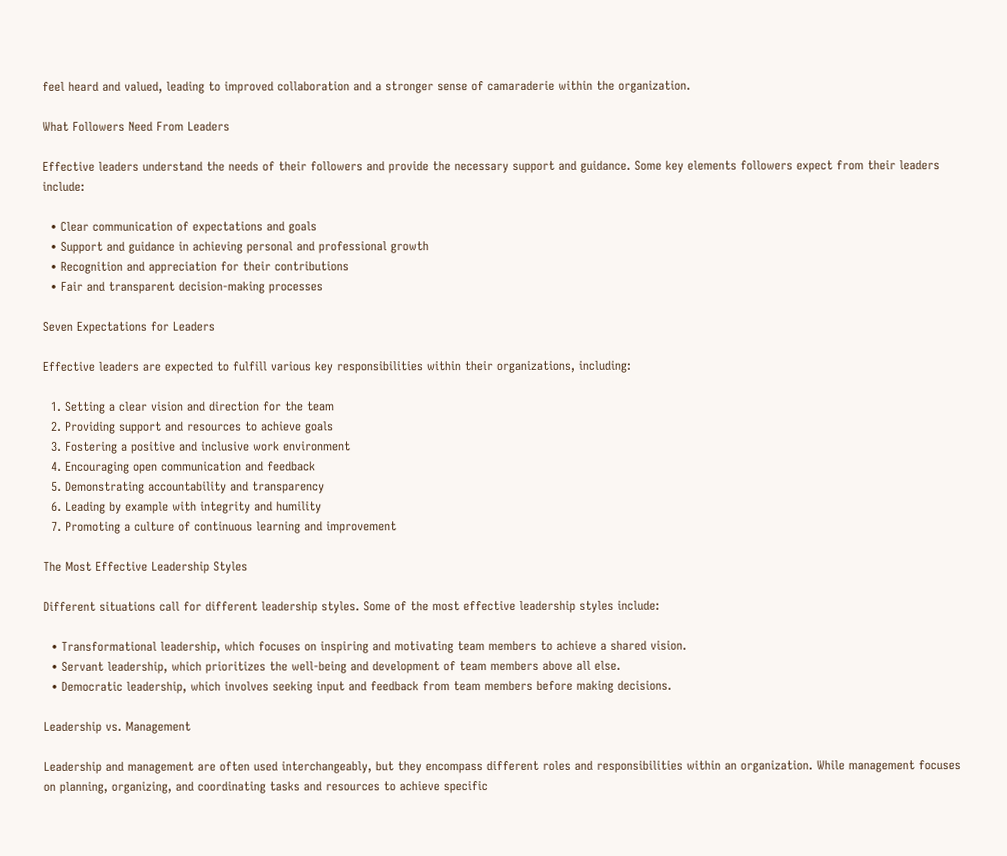feel heard and valued, leading to improved collaboration and a stronger sense of camaraderie within the organization.

What Followers Need From Leaders

Effective leaders understand the needs of their followers and provide the necessary support and guidance. Some key elements followers expect from their leaders include:

  • Clear communication of expectations and goals
  • Support and guidance in achieving personal and professional growth
  • Recognition and appreciation for their contributions
  • Fair and transparent decision-making processes

Seven Expectations for Leaders

Effective leaders are expected to fulfill various key responsibilities within their organizations, including:

  1. Setting a clear vision and direction for the team
  2. Providing support and resources to achieve goals
  3. Fostering a positive and inclusive work environment
  4. Encouraging open communication and feedback
  5. Demonstrating accountability and transparency
  6. Leading by example with integrity and humility
  7. Promoting a culture of continuous learning and improvement

The Most Effective Leadership Styles

Different situations call for different leadership styles. Some of the most effective leadership styles include:

  • Transformational leadership, which focuses on inspiring and motivating team members to achieve a shared vision.
  • Servant leadership, which prioritizes the well-being and development of team members above all else.
  • Democratic leadership, which involves seeking input and feedback from team members before making decisions.

Leadership vs. Management

Leadership and management are often used interchangeably, but they encompass different roles and responsibilities within an organization. While management focuses on planning, organizing, and coordinating tasks and resources to achieve specific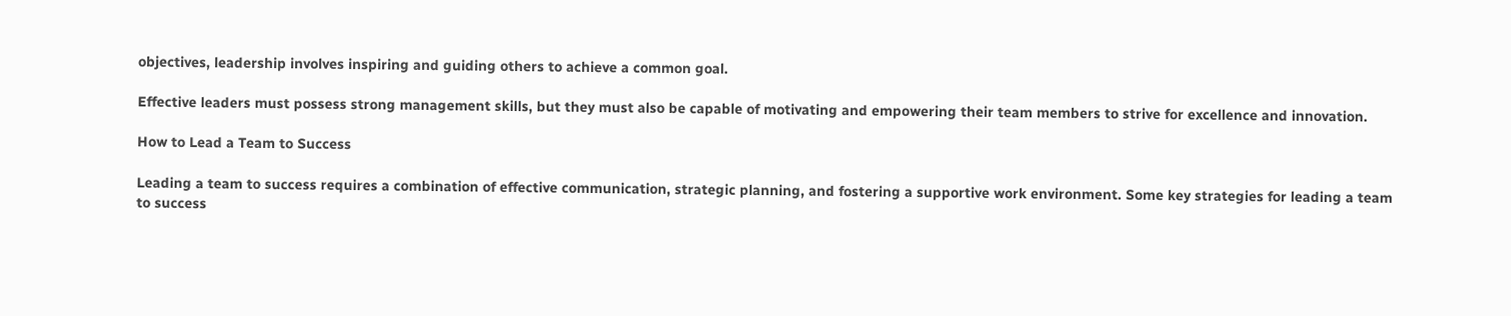objectives, leadership involves inspiring and guiding others to achieve a common goal.

Effective leaders must possess strong management skills, but they must also be capable of motivating and empowering their team members to strive for excellence and innovation.

How to Lead a Team to Success

Leading a team to success requires a combination of effective communication, strategic planning, and fostering a supportive work environment. Some key strategies for leading a team to success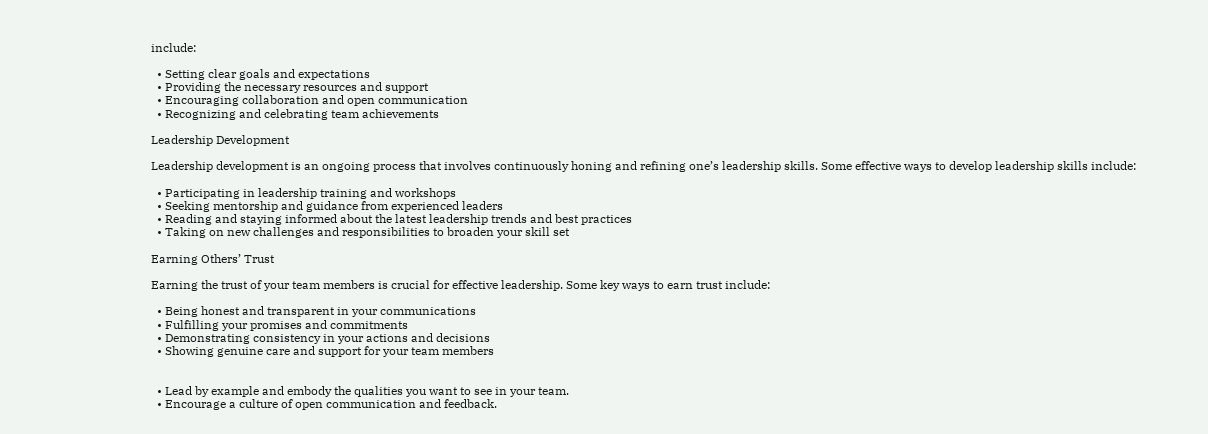include:

  • Setting clear goals and expectations
  • Providing the necessary resources and support
  • Encouraging collaboration and open communication
  • Recognizing and celebrating team achievements

Leadership Development

Leadership development is an ongoing process that involves continuously honing and refining one’s leadership skills. Some effective ways to develop leadership skills include:

  • Participating in leadership training and workshops
  • Seeking mentorship and guidance from experienced leaders
  • Reading and staying informed about the latest leadership trends and best practices
  • Taking on new challenges and responsibilities to broaden your skill set

Earning Others’ Trust

Earning the trust of your team members is crucial for effective leadership. Some key ways to earn trust include:

  • Being honest and transparent in your communications
  • Fulfilling your promises and commitments
  • Demonstrating consistency in your actions and decisions
  • Showing genuine care and support for your team members


  • Lead by example and embody the qualities you want to see in your team.
  • Encourage a culture of open communication and feedback.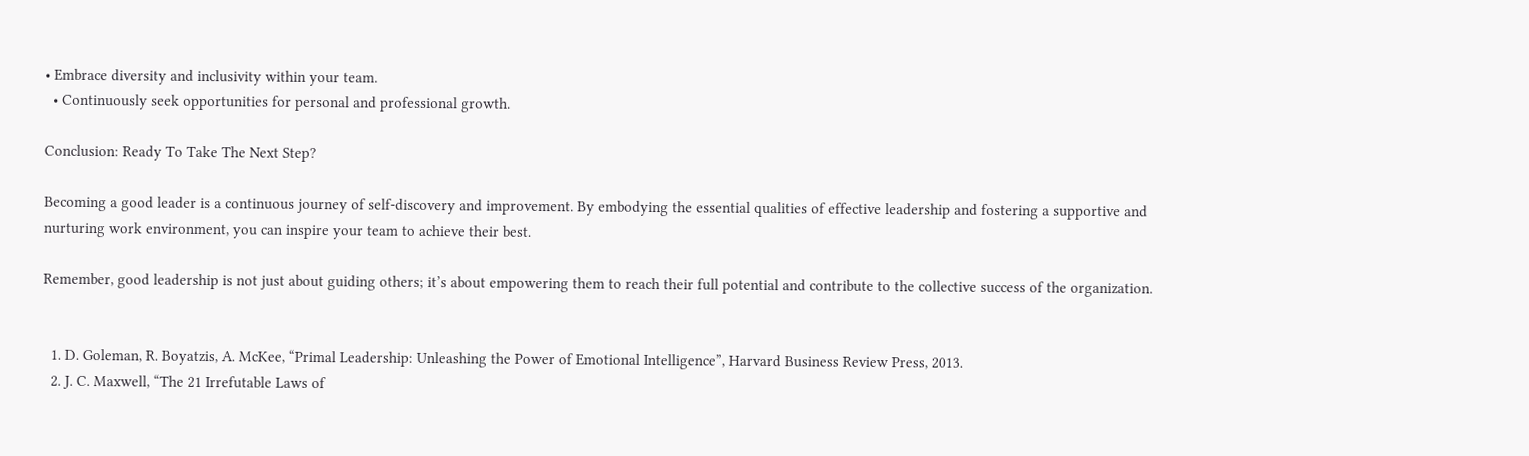• Embrace diversity and inclusivity within your team.
  • Continuously seek opportunities for personal and professional growth.

Conclusion: Ready To Take The Next Step?

Becoming a good leader is a continuous journey of self-discovery and improvement. By embodying the essential qualities of effective leadership and fostering a supportive and nurturing work environment, you can inspire your team to achieve their best.

Remember, good leadership is not just about guiding others; it’s about empowering them to reach their full potential and contribute to the collective success of the organization.


  1. D. Goleman, R. Boyatzis, A. McKee, “Primal Leadership: Unleashing the Power of Emotional Intelligence”, Harvard Business Review Press, 2013.
  2. J. C. Maxwell, “The 21 Irrefutable Laws of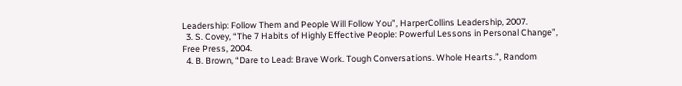Leadership: Follow Them and People Will Follow You”, HarperCollins Leadership, 2007.
  3. S. Covey, “The 7 Habits of Highly Effective People: Powerful Lessons in Personal Change”, Free Press, 2004.
  4. B. Brown, “Dare to Lead: Brave Work. Tough Conversations. Whole Hearts.”, Random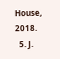House, 2018.
  5. J.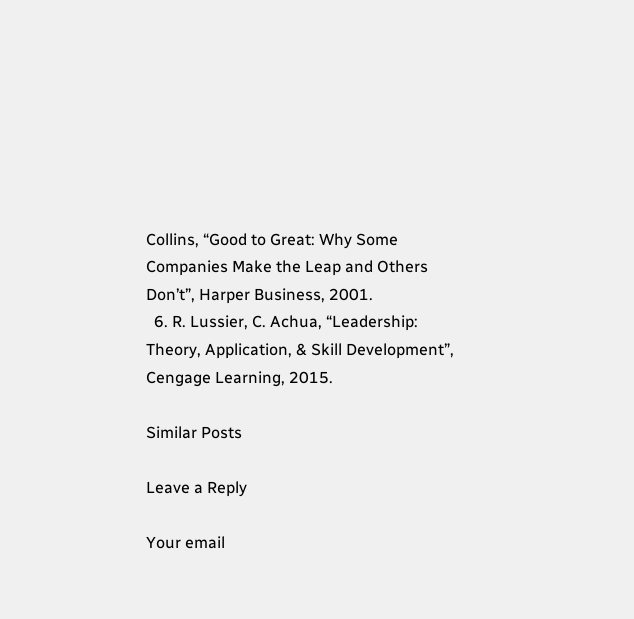Collins, “Good to Great: Why Some Companies Make the Leap and Others Don’t”, Harper Business, 2001.
  6. R. Lussier, C. Achua, “Leadership: Theory, Application, & Skill Development”, Cengage Learning, 2015.

Similar Posts

Leave a Reply

Your email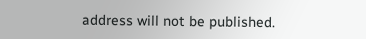address will not be published.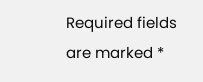Required fields are marked *